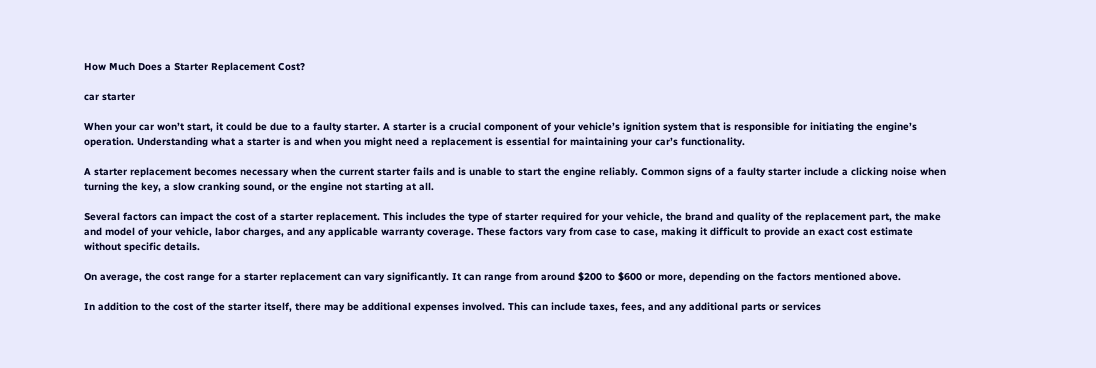How Much Does a Starter Replacement Cost?

car starter

When your car won’t start, it could be due to a faulty starter. A starter is a crucial component of your vehicle’s ignition system that is responsible for initiating the engine’s operation. Understanding what a starter is and when you might need a replacement is essential for maintaining your car’s functionality.

A starter replacement becomes necessary when the current starter fails and is unable to start the engine reliably. Common signs of a faulty starter include a clicking noise when turning the key, a slow cranking sound, or the engine not starting at all.

Several factors can impact the cost of a starter replacement. This includes the type of starter required for your vehicle, the brand and quality of the replacement part, the make and model of your vehicle, labor charges, and any applicable warranty coverage. These factors vary from case to case, making it difficult to provide an exact cost estimate without specific details.

On average, the cost range for a starter replacement can vary significantly. It can range from around $200 to $600 or more, depending on the factors mentioned above.

In addition to the cost of the starter itself, there may be additional expenses involved. This can include taxes, fees, and any additional parts or services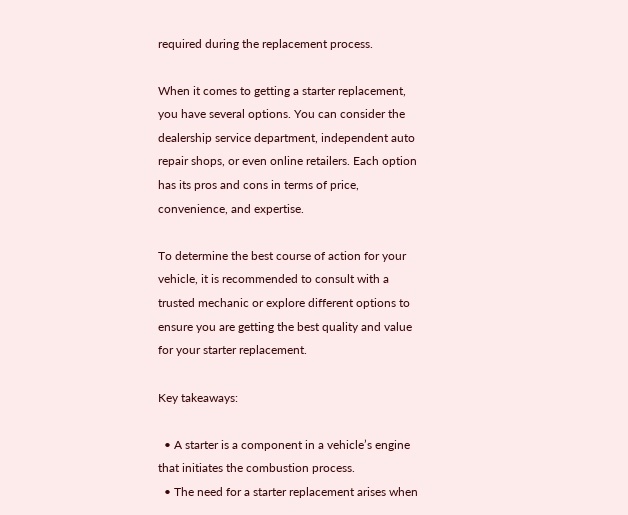required during the replacement process.

When it comes to getting a starter replacement, you have several options. You can consider the dealership service department, independent auto repair shops, or even online retailers. Each option has its pros and cons in terms of price, convenience, and expertise.

To determine the best course of action for your vehicle, it is recommended to consult with a trusted mechanic or explore different options to ensure you are getting the best quality and value for your starter replacement.

Key takeaways:

  • A starter is a component in a vehicle’s engine that initiates the combustion process.
  • The need for a starter replacement arises when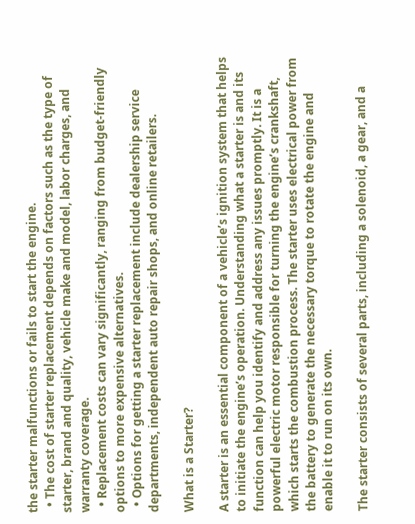the starter malfunctions or fails to start the engine.
  • The cost of starter replacement depends on factors such as the type of starter, brand and quality, vehicle make and model, labor charges, and warranty coverage.
  • Replacement costs can vary significantly, ranging from budget-friendly options to more expensive alternatives.
  • Options for getting a starter replacement include dealership service departments, independent auto repair shops, and online retailers.

What is a Starter?

A starter is an essential component of a vehicle’s ignition system that helps to initiate the engine’s operation. Understanding what a starter is and its function can help you identify and address any issues promptly. It is a powerful electric motor responsible for turning the engine’s crankshaft, which starts the combustion process. The starter uses electrical power from the battery to generate the necessary torque to rotate the engine and enable it to run on its own.

The starter consists of several parts, including a solenoid, a gear, and a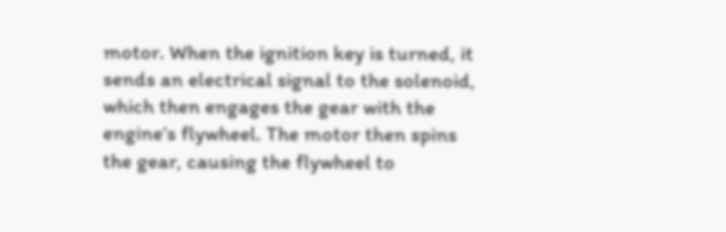motor. When the ignition key is turned, it sends an electrical signal to the solenoid, which then engages the gear with the engine’s flywheel. The motor then spins the gear, causing the flywheel to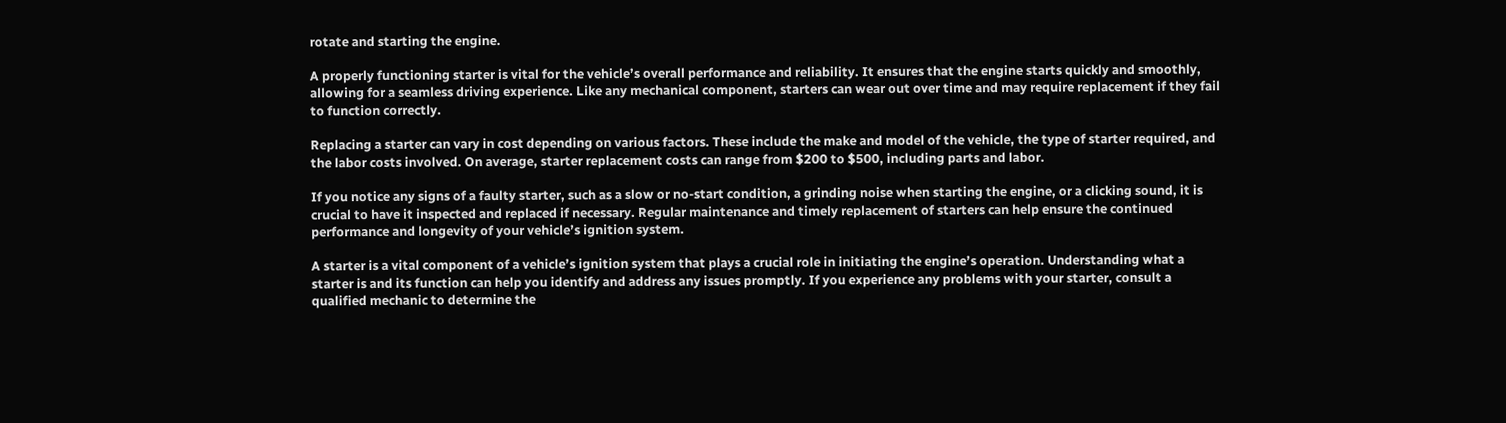rotate and starting the engine.

A properly functioning starter is vital for the vehicle’s overall performance and reliability. It ensures that the engine starts quickly and smoothly, allowing for a seamless driving experience. Like any mechanical component, starters can wear out over time and may require replacement if they fail to function correctly.

Replacing a starter can vary in cost depending on various factors. These include the make and model of the vehicle, the type of starter required, and the labor costs involved. On average, starter replacement costs can range from $200 to $500, including parts and labor.

If you notice any signs of a faulty starter, such as a slow or no-start condition, a grinding noise when starting the engine, or a clicking sound, it is crucial to have it inspected and replaced if necessary. Regular maintenance and timely replacement of starters can help ensure the continued performance and longevity of your vehicle’s ignition system.

A starter is a vital component of a vehicle’s ignition system that plays a crucial role in initiating the engine’s operation. Understanding what a starter is and its function can help you identify and address any issues promptly. If you experience any problems with your starter, consult a qualified mechanic to determine the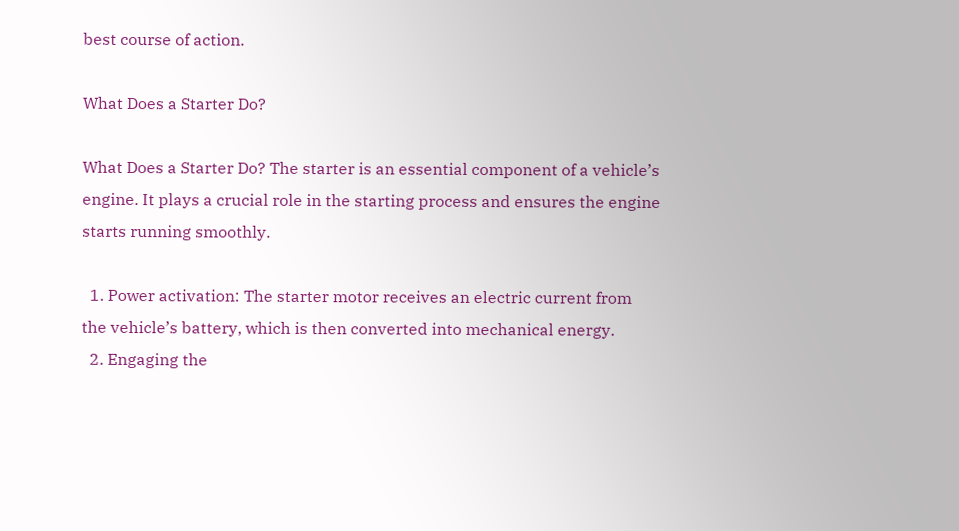best course of action.

What Does a Starter Do?

What Does a Starter Do? The starter is an essential component of a vehicle’s engine. It plays a crucial role in the starting process and ensures the engine starts running smoothly.

  1. Power activation: The starter motor receives an electric current from the vehicle’s battery, which is then converted into mechanical energy.
  2. Engaging the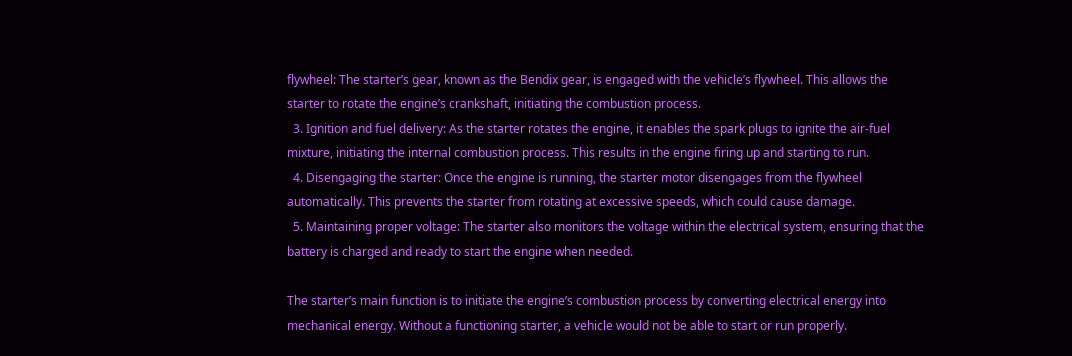flywheel: The starter’s gear, known as the Bendix gear, is engaged with the vehicle’s flywheel. This allows the starter to rotate the engine’s crankshaft, initiating the combustion process.
  3. Ignition and fuel delivery: As the starter rotates the engine, it enables the spark plugs to ignite the air-fuel mixture, initiating the internal combustion process. This results in the engine firing up and starting to run.
  4. Disengaging the starter: Once the engine is running, the starter motor disengages from the flywheel automatically. This prevents the starter from rotating at excessive speeds, which could cause damage.
  5. Maintaining proper voltage: The starter also monitors the voltage within the electrical system, ensuring that the battery is charged and ready to start the engine when needed.

The starter’s main function is to initiate the engine’s combustion process by converting electrical energy into mechanical energy. Without a functioning starter, a vehicle would not be able to start or run properly.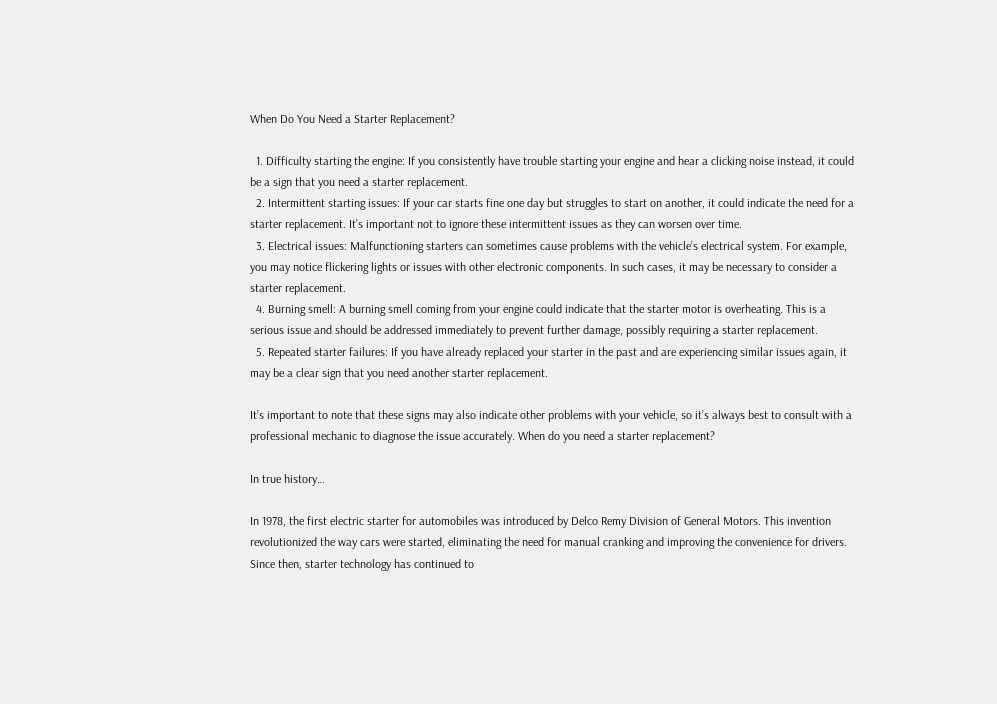When Do You Need a Starter Replacement?

  1. Difficulty starting the engine: If you consistently have trouble starting your engine and hear a clicking noise instead, it could be a sign that you need a starter replacement.
  2. Intermittent starting issues: If your car starts fine one day but struggles to start on another, it could indicate the need for a starter replacement. It’s important not to ignore these intermittent issues as they can worsen over time.
  3. Electrical issues: Malfunctioning starters can sometimes cause problems with the vehicle’s electrical system. For example, you may notice flickering lights or issues with other electronic components. In such cases, it may be necessary to consider a starter replacement.
  4. Burning smell: A burning smell coming from your engine could indicate that the starter motor is overheating. This is a serious issue and should be addressed immediately to prevent further damage, possibly requiring a starter replacement.
  5. Repeated starter failures: If you have already replaced your starter in the past and are experiencing similar issues again, it may be a clear sign that you need another starter replacement.

It’s important to note that these signs may also indicate other problems with your vehicle, so it’s always best to consult with a professional mechanic to diagnose the issue accurately. When do you need a starter replacement?

In true history…

In 1978, the first electric starter for automobiles was introduced by Delco Remy Division of General Motors. This invention revolutionized the way cars were started, eliminating the need for manual cranking and improving the convenience for drivers. Since then, starter technology has continued to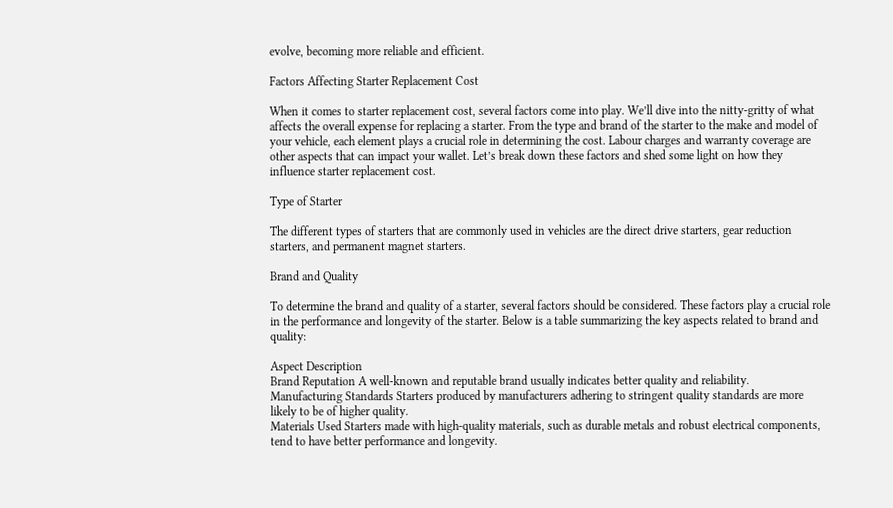evolve, becoming more reliable and efficient.

Factors Affecting Starter Replacement Cost

When it comes to starter replacement cost, several factors come into play. We’ll dive into the nitty-gritty of what affects the overall expense for replacing a starter. From the type and brand of the starter to the make and model of your vehicle, each element plays a crucial role in determining the cost. Labour charges and warranty coverage are other aspects that can impact your wallet. Let’s break down these factors and shed some light on how they influence starter replacement cost.

Type of Starter

The different types of starters that are commonly used in vehicles are the direct drive starters, gear reduction starters, and permanent magnet starters.

Brand and Quality

To determine the brand and quality of a starter, several factors should be considered. These factors play a crucial role in the performance and longevity of the starter. Below is a table summarizing the key aspects related to brand and quality:

Aspect Description
Brand Reputation A well-known and reputable brand usually indicates better quality and reliability.
Manufacturing Standards Starters produced by manufacturers adhering to stringent quality standards are more likely to be of higher quality.
Materials Used Starters made with high-quality materials, such as durable metals and robust electrical components, tend to have better performance and longevity.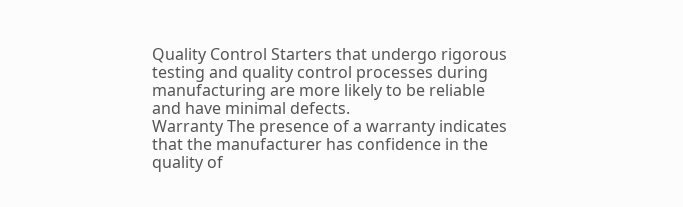Quality Control Starters that undergo rigorous testing and quality control processes during manufacturing are more likely to be reliable and have minimal defects.
Warranty The presence of a warranty indicates that the manufacturer has confidence in the quality of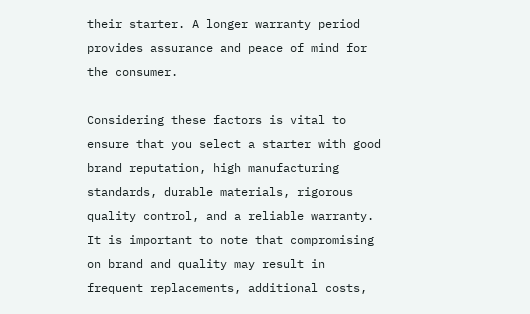their starter. A longer warranty period provides assurance and peace of mind for the consumer.

Considering these factors is vital to ensure that you select a starter with good brand reputation, high manufacturing standards, durable materials, rigorous quality control, and a reliable warranty. It is important to note that compromising on brand and quality may result in frequent replacements, additional costs,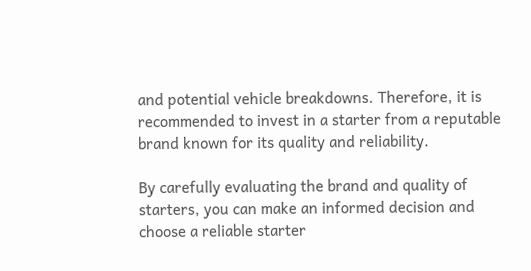and potential vehicle breakdowns. Therefore, it is recommended to invest in a starter from a reputable brand known for its quality and reliability.

By carefully evaluating the brand and quality of starters, you can make an informed decision and choose a reliable starter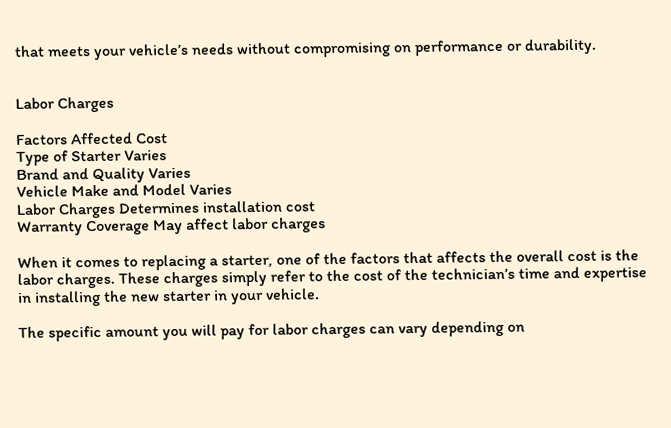that meets your vehicle’s needs without compromising on performance or durability.


Labor Charges

Factors Affected Cost
Type of Starter Varies
Brand and Quality Varies
Vehicle Make and Model Varies
Labor Charges Determines installation cost
Warranty Coverage May affect labor charges

When it comes to replacing a starter, one of the factors that affects the overall cost is the labor charges. These charges simply refer to the cost of the technician’s time and expertise in installing the new starter in your vehicle.

The specific amount you will pay for labor charges can vary depending on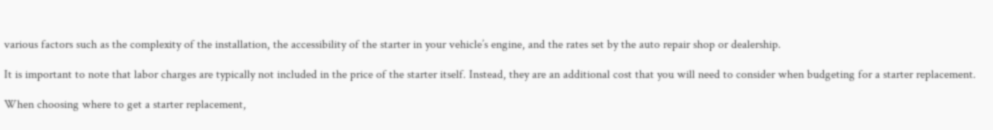various factors such as the complexity of the installation, the accessibility of the starter in your vehicle’s engine, and the rates set by the auto repair shop or dealership.

It is important to note that labor charges are typically not included in the price of the starter itself. Instead, they are an additional cost that you will need to consider when budgeting for a starter replacement.

When choosing where to get a starter replacement,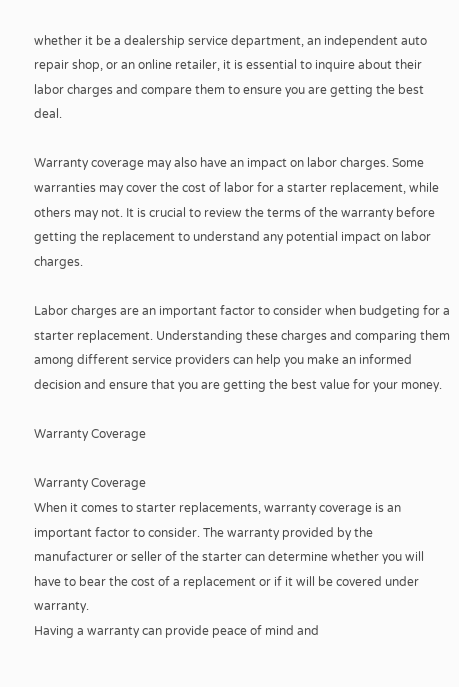whether it be a dealership service department, an independent auto repair shop, or an online retailer, it is essential to inquire about their labor charges and compare them to ensure you are getting the best deal.

Warranty coverage may also have an impact on labor charges. Some warranties may cover the cost of labor for a starter replacement, while others may not. It is crucial to review the terms of the warranty before getting the replacement to understand any potential impact on labor charges.

Labor charges are an important factor to consider when budgeting for a starter replacement. Understanding these charges and comparing them among different service providers can help you make an informed decision and ensure that you are getting the best value for your money.

Warranty Coverage

Warranty Coverage
When it comes to starter replacements, warranty coverage is an important factor to consider. The warranty provided by the manufacturer or seller of the starter can determine whether you will have to bear the cost of a replacement or if it will be covered under warranty.
Having a warranty can provide peace of mind and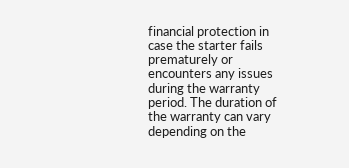financial protection in case the starter fails prematurely or encounters any issues during the warranty period. The duration of the warranty can vary depending on the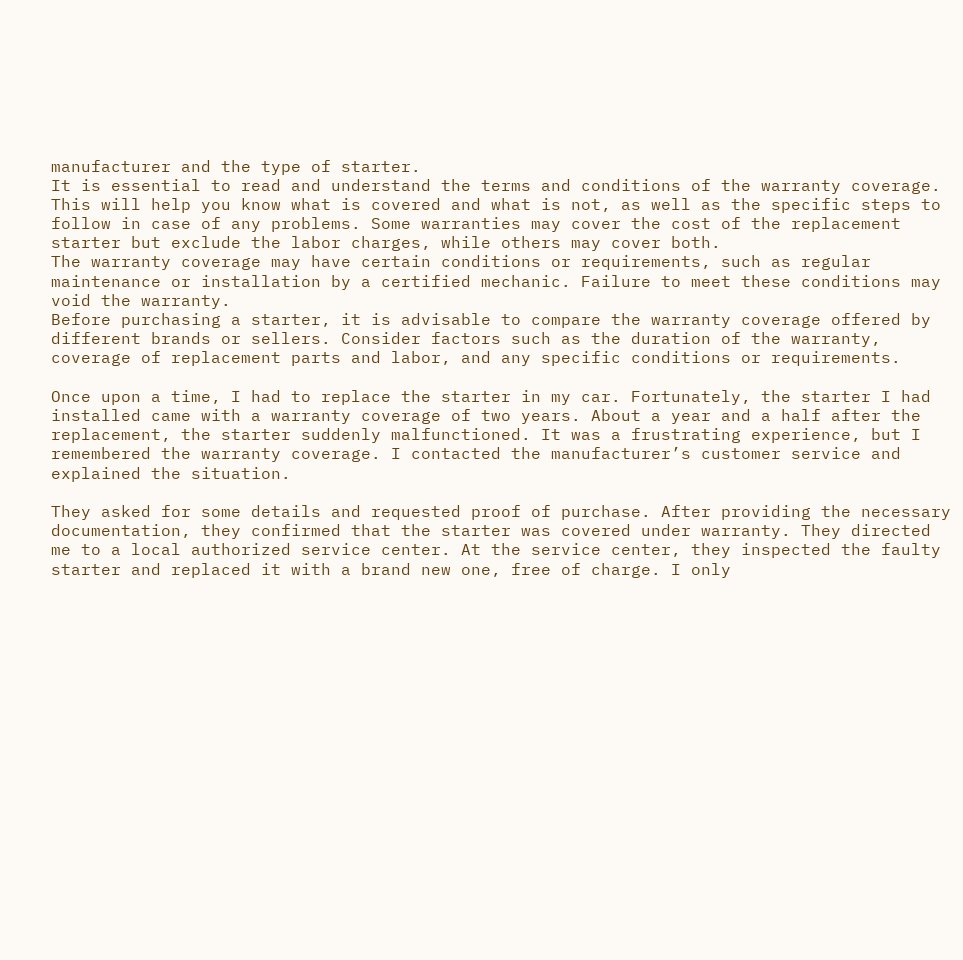manufacturer and the type of starter.
It is essential to read and understand the terms and conditions of the warranty coverage. This will help you know what is covered and what is not, as well as the specific steps to follow in case of any problems. Some warranties may cover the cost of the replacement starter but exclude the labor charges, while others may cover both.
The warranty coverage may have certain conditions or requirements, such as regular maintenance or installation by a certified mechanic. Failure to meet these conditions may void the warranty.
Before purchasing a starter, it is advisable to compare the warranty coverage offered by different brands or sellers. Consider factors such as the duration of the warranty, coverage of replacement parts and labor, and any specific conditions or requirements.

Once upon a time, I had to replace the starter in my car. Fortunately, the starter I had installed came with a warranty coverage of two years. About a year and a half after the replacement, the starter suddenly malfunctioned. It was a frustrating experience, but I remembered the warranty coverage. I contacted the manufacturer’s customer service and explained the situation.

They asked for some details and requested proof of purchase. After providing the necessary documentation, they confirmed that the starter was covered under warranty. They directed me to a local authorized service center. At the service center, they inspected the faulty starter and replaced it with a brand new one, free of charge. I only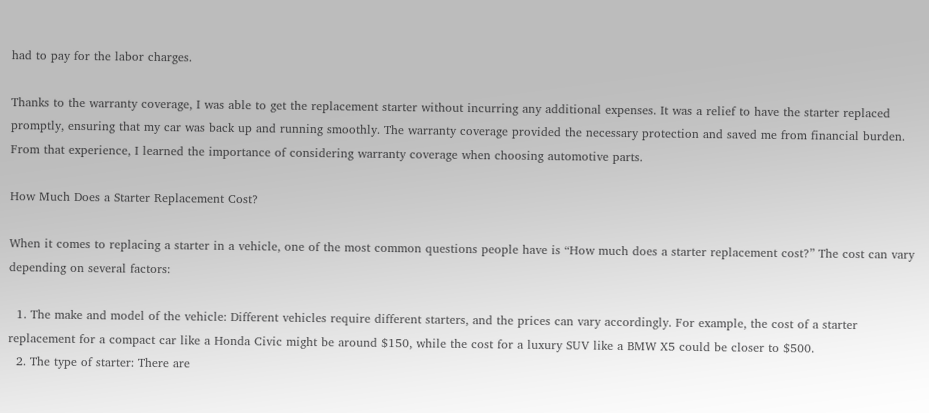had to pay for the labor charges.

Thanks to the warranty coverage, I was able to get the replacement starter without incurring any additional expenses. It was a relief to have the starter replaced promptly, ensuring that my car was back up and running smoothly. The warranty coverage provided the necessary protection and saved me from financial burden. From that experience, I learned the importance of considering warranty coverage when choosing automotive parts.

How Much Does a Starter Replacement Cost?

When it comes to replacing a starter in a vehicle, one of the most common questions people have is “How much does a starter replacement cost?” The cost can vary depending on several factors:

  1. The make and model of the vehicle: Different vehicles require different starters, and the prices can vary accordingly. For example, the cost of a starter replacement for a compact car like a Honda Civic might be around $150, while the cost for a luxury SUV like a BMW X5 could be closer to $500.
  2. The type of starter: There are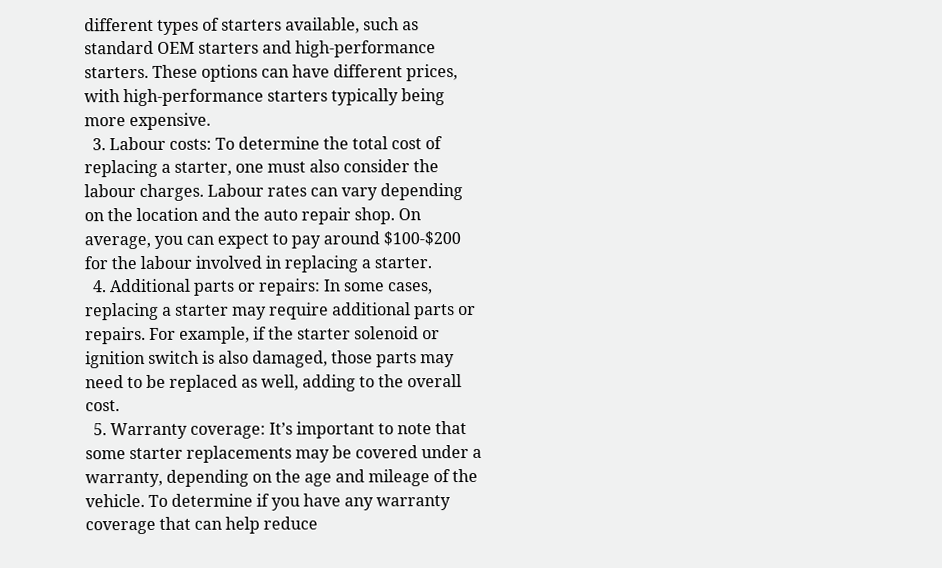different types of starters available, such as standard OEM starters and high-performance starters. These options can have different prices, with high-performance starters typically being more expensive.
  3. Labour costs: To determine the total cost of replacing a starter, one must also consider the labour charges. Labour rates can vary depending on the location and the auto repair shop. On average, you can expect to pay around $100-$200 for the labour involved in replacing a starter.
  4. Additional parts or repairs: In some cases, replacing a starter may require additional parts or repairs. For example, if the starter solenoid or ignition switch is also damaged, those parts may need to be replaced as well, adding to the overall cost.
  5. Warranty coverage: It’s important to note that some starter replacements may be covered under a warranty, depending on the age and mileage of the vehicle. To determine if you have any warranty coverage that can help reduce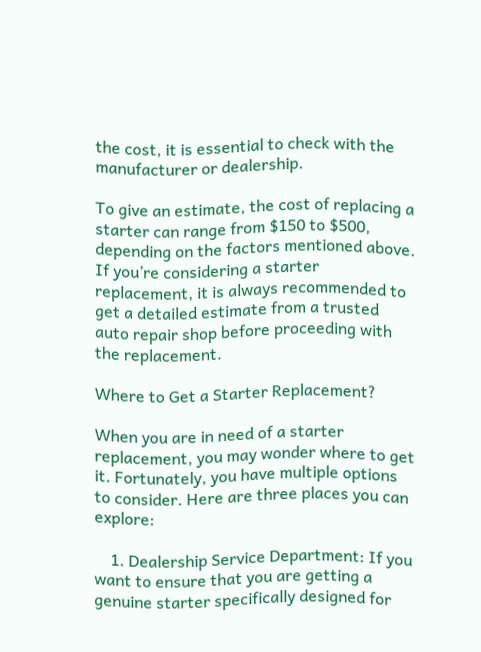the cost, it is essential to check with the manufacturer or dealership.

To give an estimate, the cost of replacing a starter can range from $150 to $500, depending on the factors mentioned above. If you’re considering a starter replacement, it is always recommended to get a detailed estimate from a trusted auto repair shop before proceeding with the replacement.

Where to Get a Starter Replacement?

When you are in need of a starter replacement, you may wonder where to get it. Fortunately, you have multiple options to consider. Here are three places you can explore:

    1. Dealership Service Department: If you want to ensure that you are getting a genuine starter specifically designed for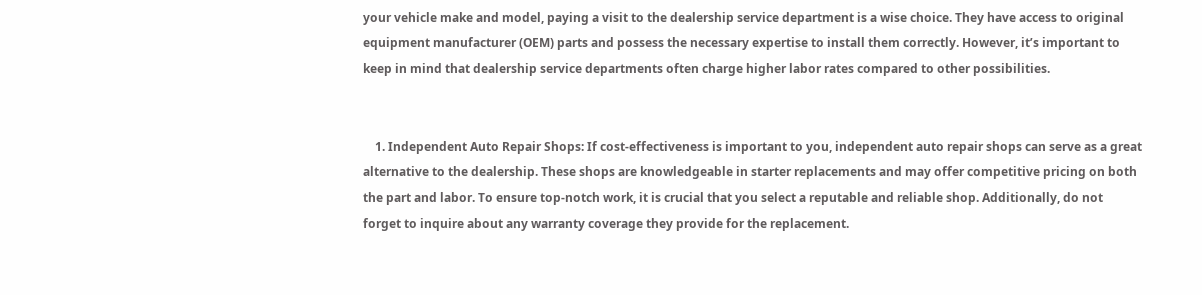your vehicle make and model, paying a visit to the dealership service department is a wise choice. They have access to original equipment manufacturer (OEM) parts and possess the necessary expertise to install them correctly. However, it’s important to keep in mind that dealership service departments often charge higher labor rates compared to other possibilities.


    1. Independent Auto Repair Shops: If cost-effectiveness is important to you, independent auto repair shops can serve as a great alternative to the dealership. These shops are knowledgeable in starter replacements and may offer competitive pricing on both the part and labor. To ensure top-notch work, it is crucial that you select a reputable and reliable shop. Additionally, do not forget to inquire about any warranty coverage they provide for the replacement.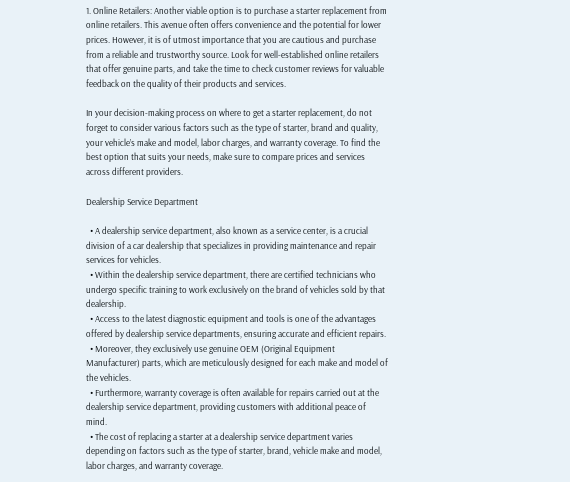1. Online Retailers: Another viable option is to purchase a starter replacement from online retailers. This avenue often offers convenience and the potential for lower prices. However, it is of utmost importance that you are cautious and purchase from a reliable and trustworthy source. Look for well-established online retailers that offer genuine parts, and take the time to check customer reviews for valuable feedback on the quality of their products and services.

In your decision-making process on where to get a starter replacement, do not forget to consider various factors such as the type of starter, brand and quality, your vehicle’s make and model, labor charges, and warranty coverage. To find the best option that suits your needs, make sure to compare prices and services across different providers.

Dealership Service Department

  • A dealership service department, also known as a service center, is a crucial division of a car dealership that specializes in providing maintenance and repair services for vehicles.
  • Within the dealership service department, there are certified technicians who undergo specific training to work exclusively on the brand of vehicles sold by that dealership.
  • Access to the latest diagnostic equipment and tools is one of the advantages offered by dealership service departments, ensuring accurate and efficient repairs.
  • Moreover, they exclusively use genuine OEM (Original Equipment Manufacturer) parts, which are meticulously designed for each make and model of the vehicles.
  • Furthermore, warranty coverage is often available for repairs carried out at the dealership service department, providing customers with additional peace of mind.
  • The cost of replacing a starter at a dealership service department varies depending on factors such as the type of starter, brand, vehicle make and model, labor charges, and warranty coverage.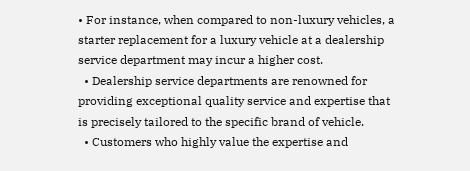• For instance, when compared to non-luxury vehicles, a starter replacement for a luxury vehicle at a dealership service department may incur a higher cost.
  • Dealership service departments are renowned for providing exceptional quality service and expertise that is precisely tailored to the specific brand of vehicle.
  • Customers who highly value the expertise and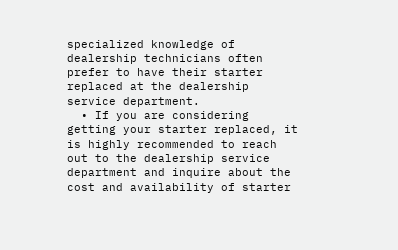specialized knowledge of dealership technicians often prefer to have their starter replaced at the dealership service department.
  • If you are considering getting your starter replaced, it is highly recommended to reach out to the dealership service department and inquire about the cost and availability of starter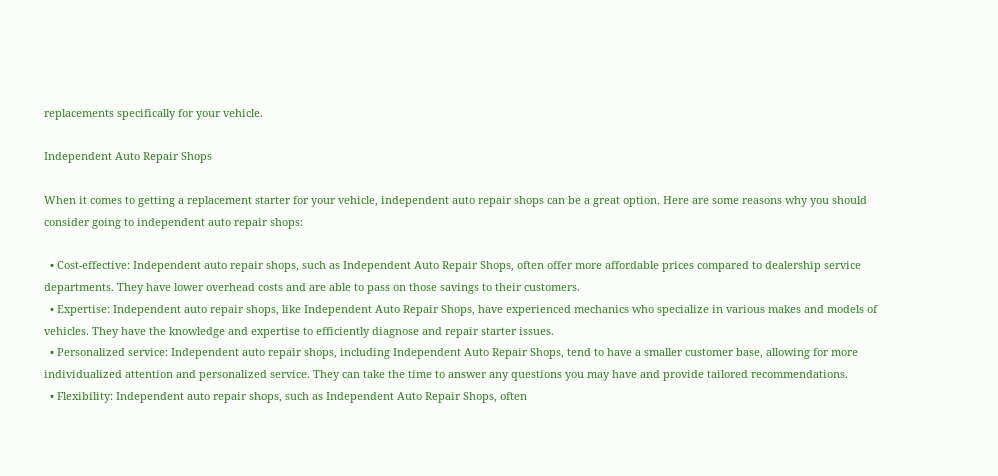replacements specifically for your vehicle.

Independent Auto Repair Shops

When it comes to getting a replacement starter for your vehicle, independent auto repair shops can be a great option. Here are some reasons why you should consider going to independent auto repair shops:

  • Cost-effective: Independent auto repair shops, such as Independent Auto Repair Shops, often offer more affordable prices compared to dealership service departments. They have lower overhead costs and are able to pass on those savings to their customers.
  • Expertise: Independent auto repair shops, like Independent Auto Repair Shops, have experienced mechanics who specialize in various makes and models of vehicles. They have the knowledge and expertise to efficiently diagnose and repair starter issues.
  • Personalized service: Independent auto repair shops, including Independent Auto Repair Shops, tend to have a smaller customer base, allowing for more individualized attention and personalized service. They can take the time to answer any questions you may have and provide tailored recommendations.
  • Flexibility: Independent auto repair shops, such as Independent Auto Repair Shops, often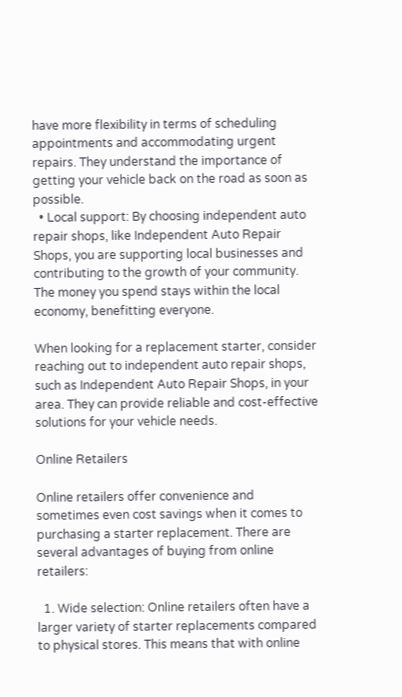have more flexibility in terms of scheduling appointments and accommodating urgent repairs. They understand the importance of getting your vehicle back on the road as soon as possible.
  • Local support: By choosing independent auto repair shops, like Independent Auto Repair Shops, you are supporting local businesses and contributing to the growth of your community. The money you spend stays within the local economy, benefitting everyone.

When looking for a replacement starter, consider reaching out to independent auto repair shops, such as Independent Auto Repair Shops, in your area. They can provide reliable and cost-effective solutions for your vehicle needs.

Online Retailers

Online retailers offer convenience and sometimes even cost savings when it comes to purchasing a starter replacement. There are several advantages of buying from online retailers:

  1. Wide selection: Online retailers often have a larger variety of starter replacements compared to physical stores. This means that with online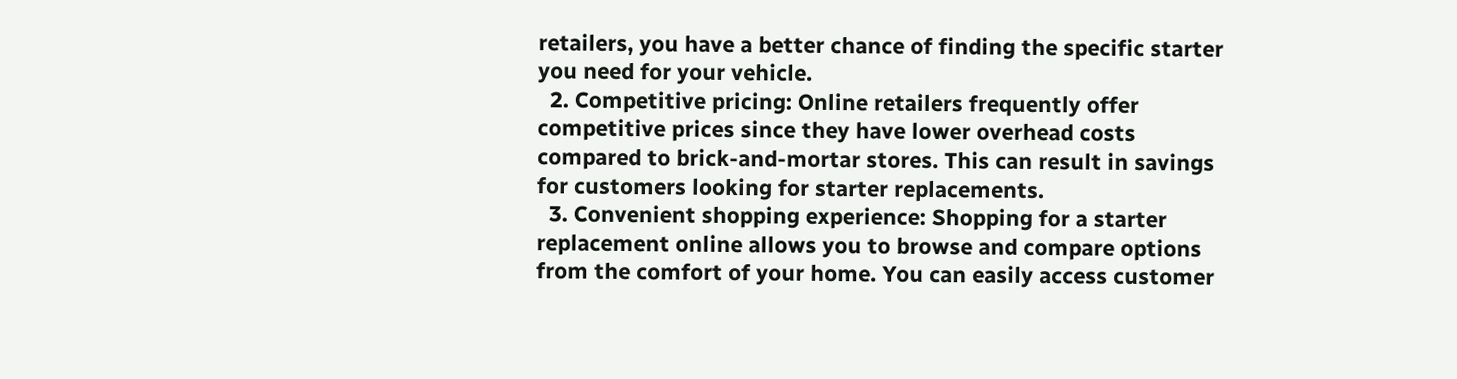retailers, you have a better chance of finding the specific starter you need for your vehicle.
  2. Competitive pricing: Online retailers frequently offer competitive prices since they have lower overhead costs compared to brick-and-mortar stores. This can result in savings for customers looking for starter replacements.
  3. Convenient shopping experience: Shopping for a starter replacement online allows you to browse and compare options from the comfort of your home. You can easily access customer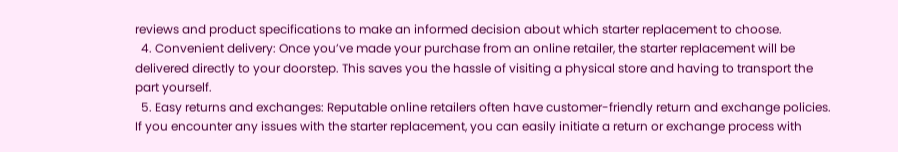reviews and product specifications to make an informed decision about which starter replacement to choose.
  4. Convenient delivery: Once you’ve made your purchase from an online retailer, the starter replacement will be delivered directly to your doorstep. This saves you the hassle of visiting a physical store and having to transport the part yourself.
  5. Easy returns and exchanges: Reputable online retailers often have customer-friendly return and exchange policies. If you encounter any issues with the starter replacement, you can easily initiate a return or exchange process with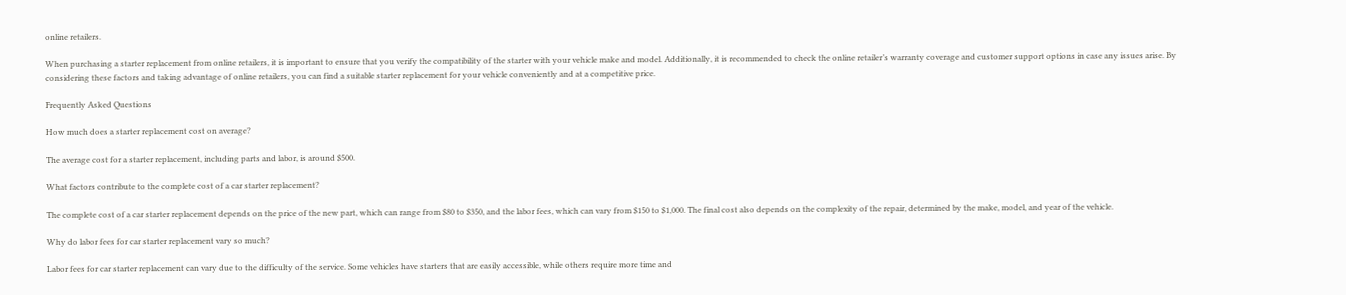online retailers.

When purchasing a starter replacement from online retailers, it is important to ensure that you verify the compatibility of the starter with your vehicle make and model. Additionally, it is recommended to check the online retailer’s warranty coverage and customer support options in case any issues arise. By considering these factors and taking advantage of online retailers, you can find a suitable starter replacement for your vehicle conveniently and at a competitive price.

Frequently Asked Questions

How much does a starter replacement cost on average?

The average cost for a starter replacement, including parts and labor, is around $500.

What factors contribute to the complete cost of a car starter replacement?

The complete cost of a car starter replacement depends on the price of the new part, which can range from $80 to $350, and the labor fees, which can vary from $150 to $1,000. The final cost also depends on the complexity of the repair, determined by the make, model, and year of the vehicle.

Why do labor fees for car starter replacement vary so much?

Labor fees for car starter replacement can vary due to the difficulty of the service. Some vehicles have starters that are easily accessible, while others require more time and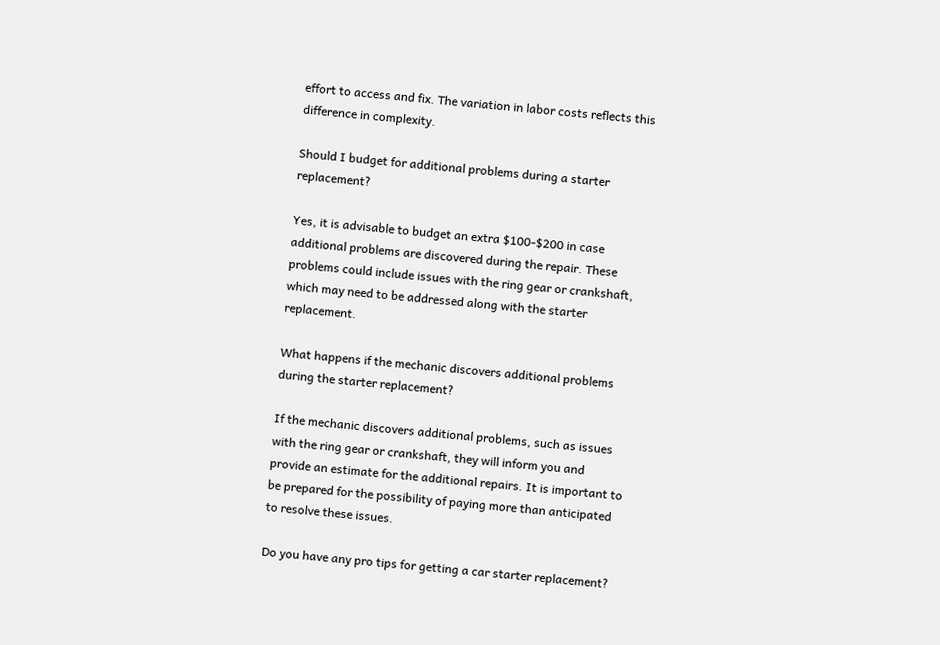effort to access and fix. The variation in labor costs reflects this difference in complexity.

Should I budget for additional problems during a starter replacement?

Yes, it is advisable to budget an extra $100-$200 in case additional problems are discovered during the repair. These problems could include issues with the ring gear or crankshaft, which may need to be addressed along with the starter replacement.

What happens if the mechanic discovers additional problems during the starter replacement?

If the mechanic discovers additional problems, such as issues with the ring gear or crankshaft, they will inform you and provide an estimate for the additional repairs. It is important to be prepared for the possibility of paying more than anticipated to resolve these issues.

Do you have any pro tips for getting a car starter replacement?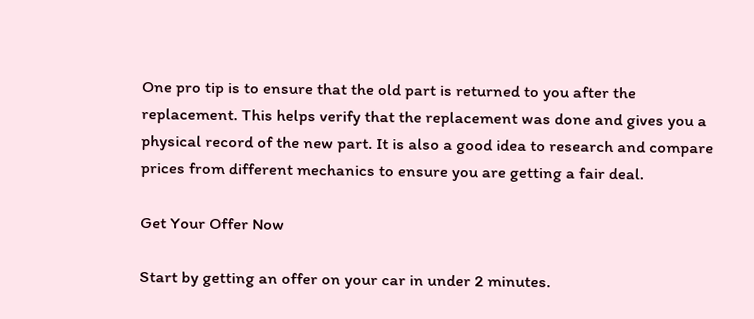One pro tip is to ensure that the old part is returned to you after the replacement. This helps verify that the replacement was done and gives you a physical record of the new part. It is also a good idea to research and compare prices from different mechanics to ensure you are getting a fair deal.

Get Your Offer Now

Start by getting an offer on your car in under 2 minutes.